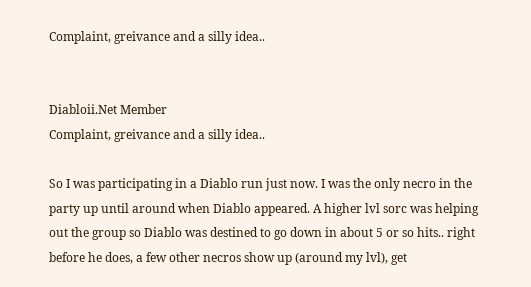Complaint, greivance and a silly idea..


Diabloii.Net Member
Complaint, greivance and a silly idea..

So I was participating in a Diablo run just now. I was the only necro in the party up until around when Diablo appeared. A higher lvl sorc was helping out the group so Diablo was destined to go down in about 5 or so hits.. right before he does, a few other necros show up (around my lvl), get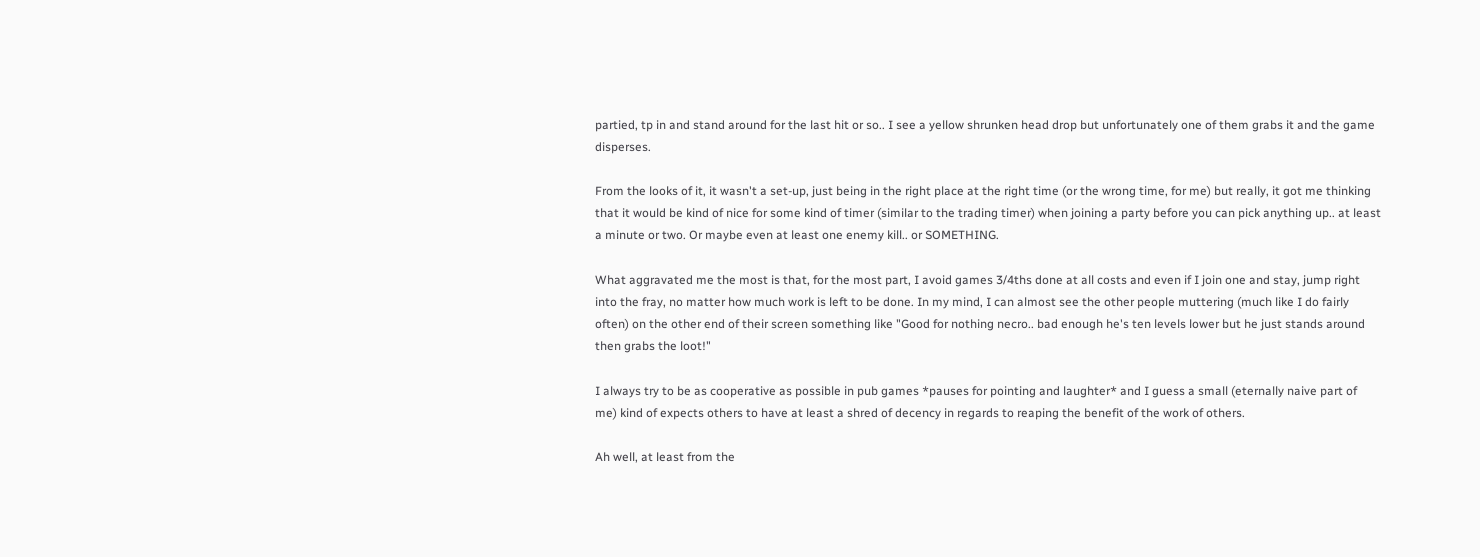partied, tp in and stand around for the last hit or so.. I see a yellow shrunken head drop but unfortunately one of them grabs it and the game disperses.

From the looks of it, it wasn't a set-up, just being in the right place at the right time (or the wrong time, for me) but really, it got me thinking that it would be kind of nice for some kind of timer (similar to the trading timer) when joining a party before you can pick anything up.. at least a minute or two. Or maybe even at least one enemy kill.. or SOMETHING.

What aggravated me the most is that, for the most part, I avoid games 3/4ths done at all costs and even if I join one and stay, jump right into the fray, no matter how much work is left to be done. In my mind, I can almost see the other people muttering (much like I do fairly often) on the other end of their screen something like "Good for nothing necro.. bad enough he's ten levels lower but he just stands around then grabs the loot!"

I always try to be as cooperative as possible in pub games *pauses for pointing and laughter* and I guess a small (eternally naive part of me) kind of expects others to have at least a shred of decency in regards to reaping the benefit of the work of others.

Ah well, at least from the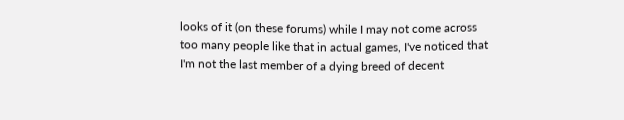looks of it (on these forums) while I may not come across too many people like that in actual games, I've noticed that I'm not the last member of a dying breed of decent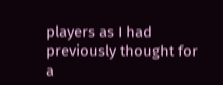players as I had previously thought for a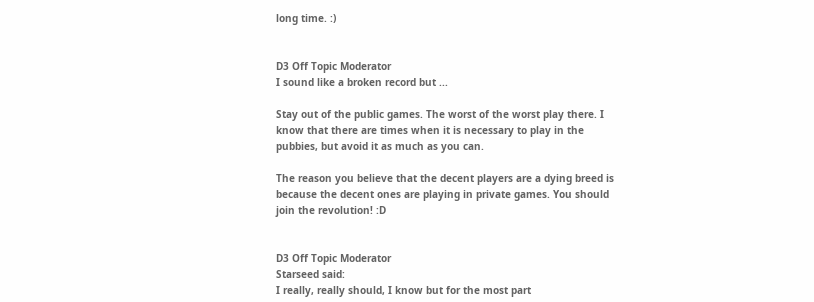long time. :)


D3 Off Topic Moderator
I sound like a broken record but ...

Stay out of the public games. The worst of the worst play there. I know that there are times when it is necessary to play in the pubbies, but avoid it as much as you can.

The reason you believe that the decent players are a dying breed is because the decent ones are playing in private games. You should join the revolution! :D


D3 Off Topic Moderator
Starseed said:
I really, really should, I know but for the most part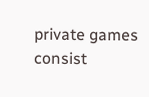private games consist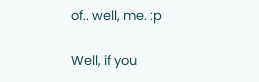of.. well, me. :p

Well, if you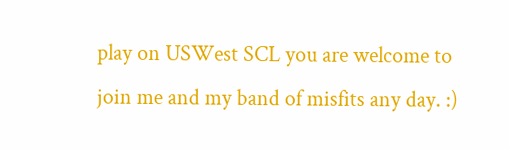play on USWest SCL you are welcome to join me and my band of misfits any day. :)